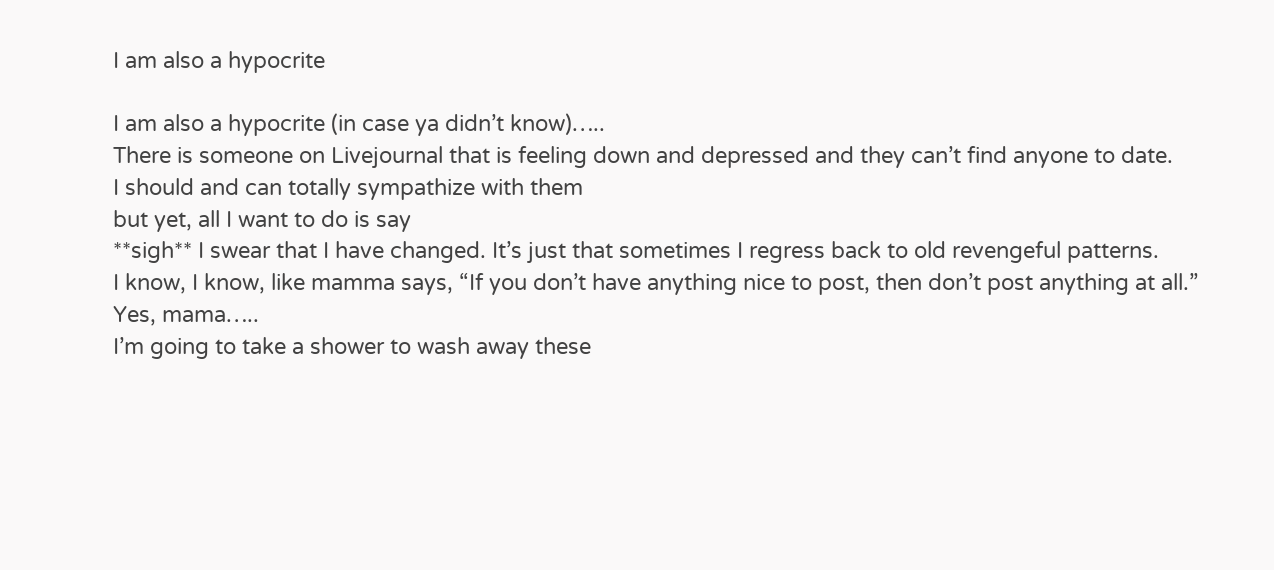I am also a hypocrite

I am also a hypocrite (in case ya didn’t know)…..
There is someone on Livejournal that is feeling down and depressed and they can’t find anyone to date.
I should and can totally sympathize with them
but yet, all I want to do is say
**sigh** I swear that I have changed. It’s just that sometimes I regress back to old revengeful patterns.
I know, I know, like mamma says, “If you don’t have anything nice to post, then don’t post anything at all.”
Yes, mama…..
I’m going to take a shower to wash away these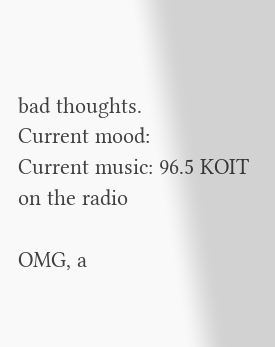bad thoughts.
Current mood:
Current music: 96.5 KOIT on the radio

OMG, a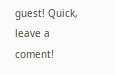guest! Quick, leave a coment!